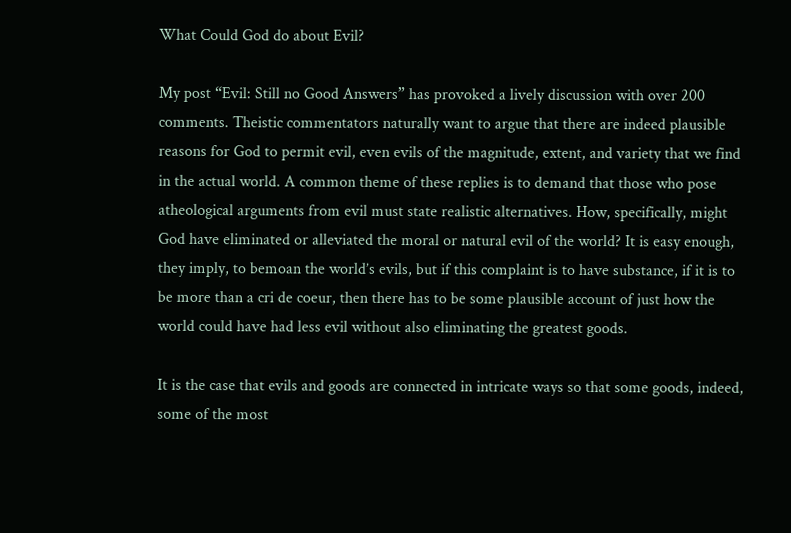What Could God do about Evil?

My post “Evil: Still no Good Answers” has provoked a lively discussion with over 200 comments. Theistic commentators naturally want to argue that there are indeed plausible reasons for God to permit evil, even evils of the magnitude, extent, and variety that we find in the actual world. A common theme of these replies is to demand that those who pose atheological arguments from evil must state realistic alternatives. How, specifically, might God have eliminated or alleviated the moral or natural evil of the world? It is easy enough, they imply, to bemoan the world’s evils, but if this complaint is to have substance, if it is to be more than a cri de coeur, then there has to be some plausible account of just how the world could have had less evil without also eliminating the greatest goods.

It is the case that evils and goods are connected in intricate ways so that some goods, indeed, some of the most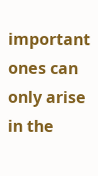important ones can only arise in the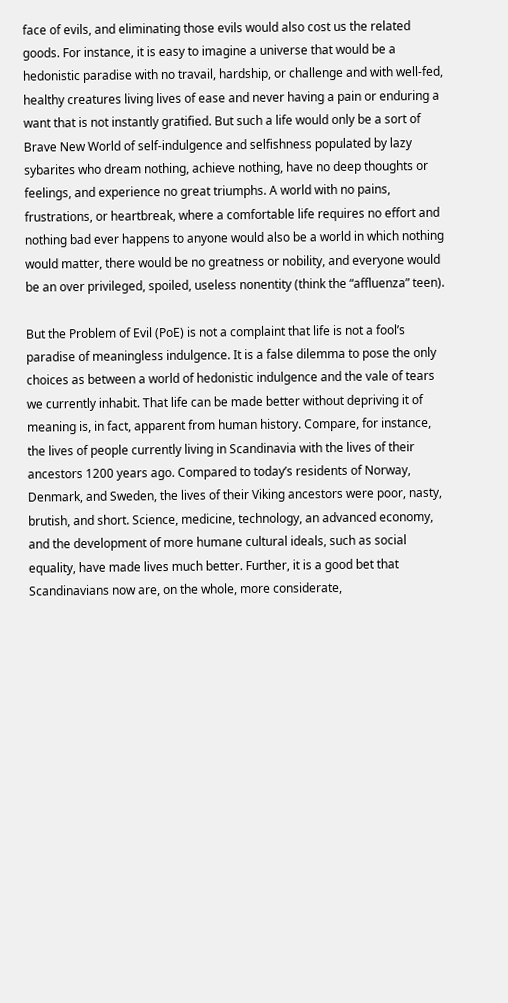face of evils, and eliminating those evils would also cost us the related goods. For instance, it is easy to imagine a universe that would be a hedonistic paradise with no travail, hardship, or challenge and with well-fed, healthy creatures living lives of ease and never having a pain or enduring a want that is not instantly gratified. But such a life would only be a sort of Brave New World of self-indulgence and selfishness populated by lazy sybarites who dream nothing, achieve nothing, have no deep thoughts or feelings, and experience no great triumphs. A world with no pains, frustrations, or heartbreak, where a comfortable life requires no effort and nothing bad ever happens to anyone would also be a world in which nothing would matter, there would be no greatness or nobility, and everyone would be an over privileged, spoiled, useless nonentity (think the “affluenza” teen).

But the Problem of Evil (PoE) is not a complaint that life is not a fool’s paradise of meaningless indulgence. It is a false dilemma to pose the only choices as between a world of hedonistic indulgence and the vale of tears we currently inhabit. That life can be made better without depriving it of meaning is, in fact, apparent from human history. Compare, for instance, the lives of people currently living in Scandinavia with the lives of their ancestors 1200 years ago. Compared to today’s residents of Norway, Denmark, and Sweden, the lives of their Viking ancestors were poor, nasty, brutish, and short. Science, medicine, technology, an advanced economy, and the development of more humane cultural ideals, such as social equality, have made lives much better. Further, it is a good bet that Scandinavians now are, on the whole, more considerate,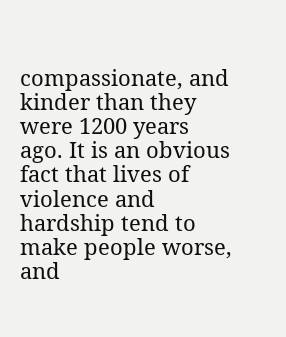compassionate, and kinder than they were 1200 years ago. It is an obvious fact that lives of violence and hardship tend to make people worse, and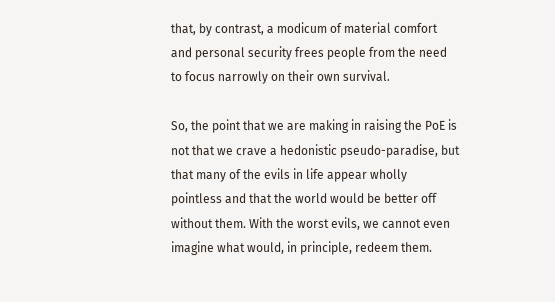that, by contrast, a modicum of material comfort and personal security frees people from the need to focus narrowly on their own survival.

So, the point that we are making in raising the PoE is not that we crave a hedonistic pseudo-paradise, but that many of the evils in life appear wholly pointless and that the world would be better off without them. With the worst evils, we cannot even imagine what would, in principle, redeem them.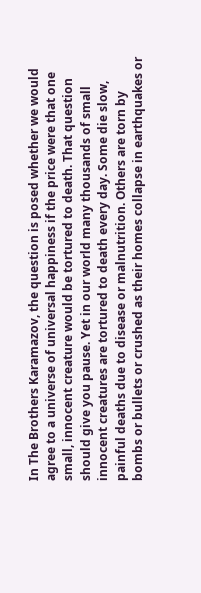In The Brothers Karamazov, the question is posed whether we would agree to a universe of universal happiness if the price were that one small, innocent creature would be tortured to death. That question should give you pause. Yet in our world many thousands of small innocent creatures are tortured to death every day. Some die slow, painful deaths due to disease or malnutrition. Others are torn by bombs or bullets or crushed as their homes collapse in earthquakes or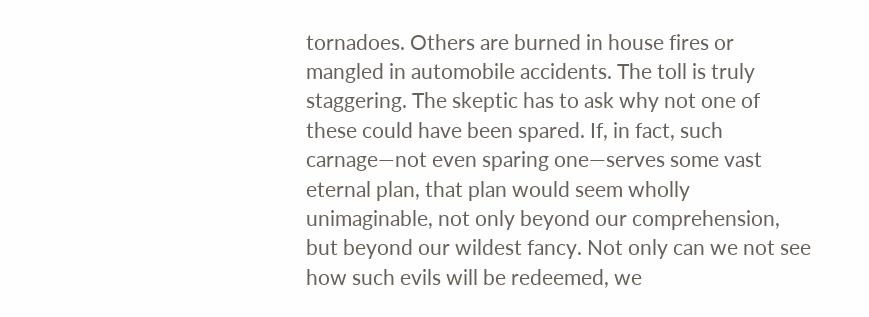tornadoes. Others are burned in house fires or mangled in automobile accidents. The toll is truly staggering. The skeptic has to ask why not one of these could have been spared. If, in fact, such carnage—not even sparing one—serves some vast eternal plan, that plan would seem wholly unimaginable, not only beyond our comprehension, but beyond our wildest fancy. Not only can we not see how such evils will be redeemed, we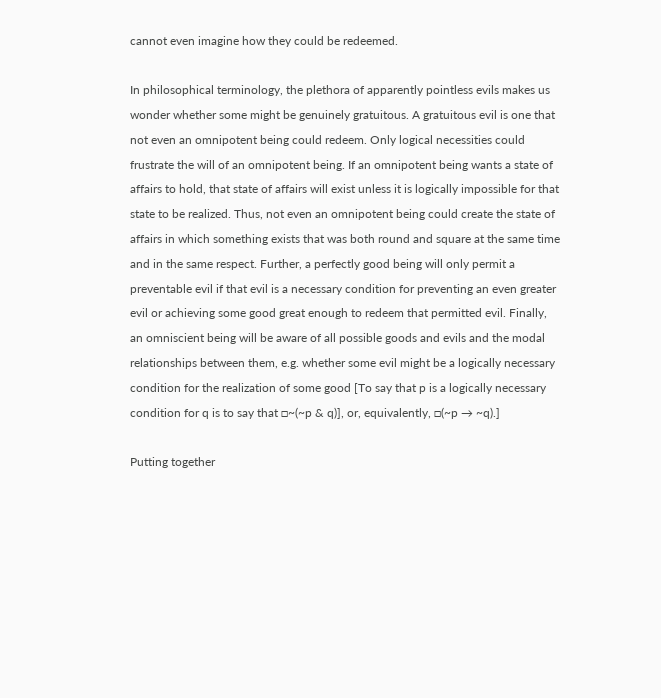cannot even imagine how they could be redeemed.

In philosophical terminology, the plethora of apparently pointless evils makes us wonder whether some might be genuinely gratuitous. A gratuitous evil is one that not even an omnipotent being could redeem. Only logical necessities could frustrate the will of an omnipotent being. If an omnipotent being wants a state of affairs to hold, that state of affairs will exist unless it is logically impossible for that state to be realized. Thus, not even an omnipotent being could create the state of affairs in which something exists that was both round and square at the same time and in the same respect. Further, a perfectly good being will only permit a preventable evil if that evil is a necessary condition for preventing an even greater evil or achieving some good great enough to redeem that permitted evil. Finally, an omniscient being will be aware of all possible goods and evils and the modal relationships between them, e.g. whether some evil might be a logically necessary condition for the realization of some good [To say that p is a logically necessary condition for q is to say that □~(~p & q)], or, equivalently, □(~p → ~q).]

Putting together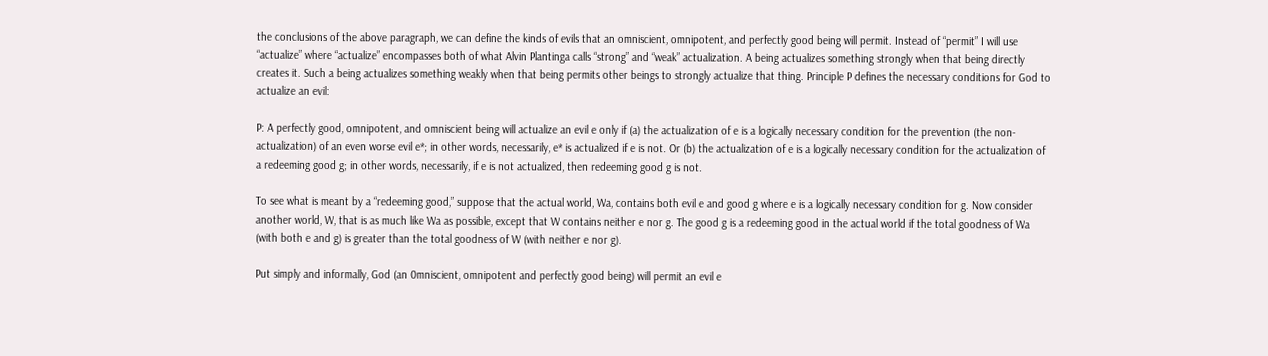the conclusions of the above paragraph, we can define the kinds of evils that an omniscient, omnipotent, and perfectly good being will permit. Instead of “permit” I will use “actualize” where “actualize” encompasses both of what Alvin Plantinga calls “strong” and “weak” actualization. A being actualizes something strongly when that being directly creates it. Such a being actualizes something weakly when that being permits other beings to strongly actualize that thing. Principle P defines the necessary conditions for God to actualize an evil:

P: A perfectly good, omnipotent, and omniscient being will actualize an evil e only if (a) the actualization of e is a logically necessary condition for the prevention (the non-actualization) of an even worse evil e*; in other words, necessarily, e* is actualized if e is not. Or (b) the actualization of e is a logically necessary condition for the actualization of a redeeming good g; in other words, necessarily, if e is not actualized, then redeeming good g is not.

To see what is meant by a “redeeming good,” suppose that the actual world, Wa, contains both evil e and good g where e is a logically necessary condition for g. Now consider another world, W, that is as much like Wa as possible, except that W contains neither e nor g. The good g is a redeeming good in the actual world if the total goodness of Wa (with both e and g) is greater than the total goodness of W (with neither e nor g).

Put simply and informally, God (an 0mniscient, omnipotent and perfectly good being) will permit an evil e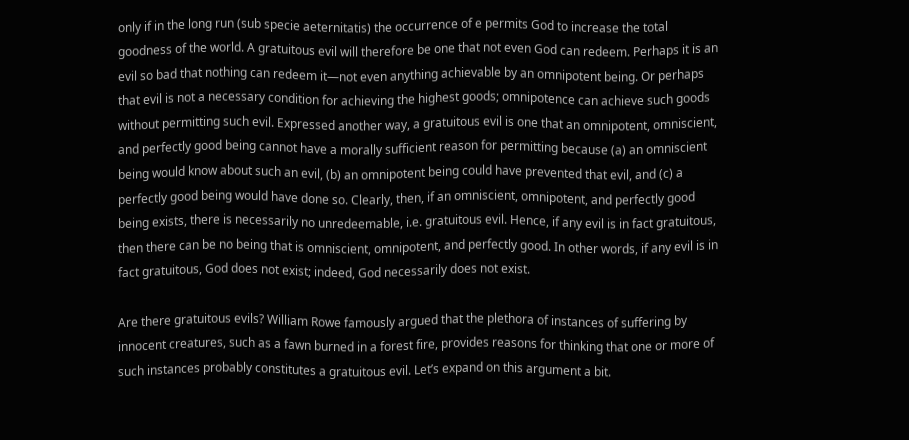only if in the long run (sub specie aeternitatis) the occurrence of e permits God to increase the total goodness of the world. A gratuitous evil will therefore be one that not even God can redeem. Perhaps it is an evil so bad that nothing can redeem it—not even anything achievable by an omnipotent being. Or perhaps that evil is not a necessary condition for achieving the highest goods; omnipotence can achieve such goods without permitting such evil. Expressed another way, a gratuitous evil is one that an omnipotent, omniscient, and perfectly good being cannot have a morally sufficient reason for permitting because (a) an omniscient being would know about such an evil, (b) an omnipotent being could have prevented that evil, and (c) a perfectly good being would have done so. Clearly, then, if an omniscient, omnipotent, and perfectly good being exists, there is necessarily no unredeemable, i.e. gratuitous evil. Hence, if any evil is in fact gratuitous, then there can be no being that is omniscient, omnipotent, and perfectly good. In other words, if any evil is in fact gratuitous, God does not exist; indeed, God necessarily does not exist.

Are there gratuitous evils? William Rowe famously argued that the plethora of instances of suffering by innocent creatures, such as a fawn burned in a forest fire, provides reasons for thinking that one or more of such instances probably constitutes a gratuitous evil. Let’s expand on this argument a bit.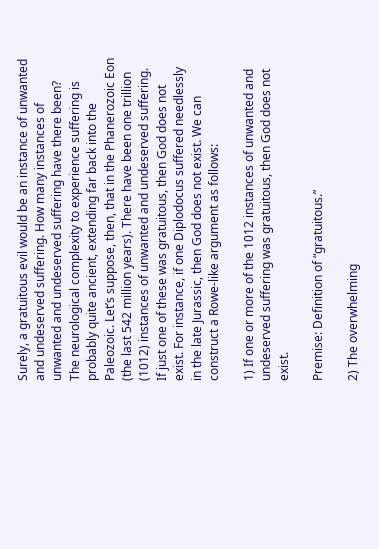Surely, a gratuitous evil would be an instance of unwanted and undeserved suffering. How many instances of unwanted and undeserved suffering have there been? The neurological complexity to experience suffering is probably quite ancient, extending far back into the Paleozoic. Let’s suppose, then, that in the Phanerozoic Eon (the last 542 million years). There have been one trillion (1012) instances of unwanted and undeserved suffering. If just one of these was gratuitous, then God does not exist. For instance, if one Diplodocus suffered needlessly in the late Jurassic, then God does not exist. We can construct a Rowe-like argument as follows:

1) If one or more of the 1012 instances of unwanted and undeserved suffering was gratuitous, then God does not exist.

Premise: Definition of “gratuitous.”

2) The overwhelming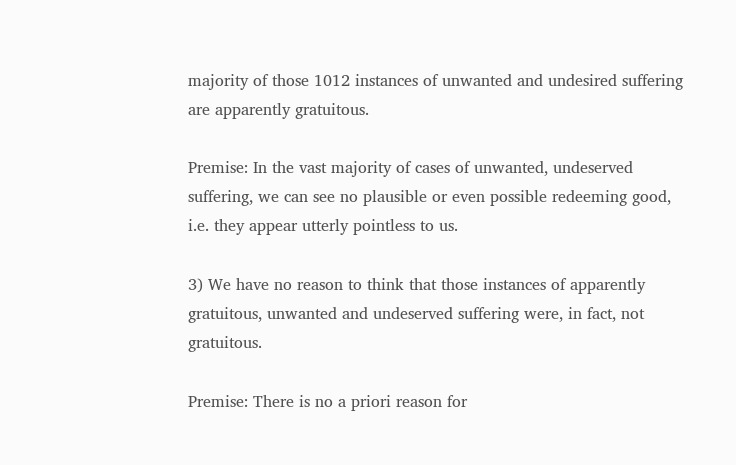majority of those 1012 instances of unwanted and undesired suffering are apparently gratuitous.

Premise: In the vast majority of cases of unwanted, undeserved suffering, we can see no plausible or even possible redeeming good, i.e. they appear utterly pointless to us.

3) We have no reason to think that those instances of apparently gratuitous, unwanted and undeserved suffering were, in fact, not gratuitous.

Premise: There is no a priori reason for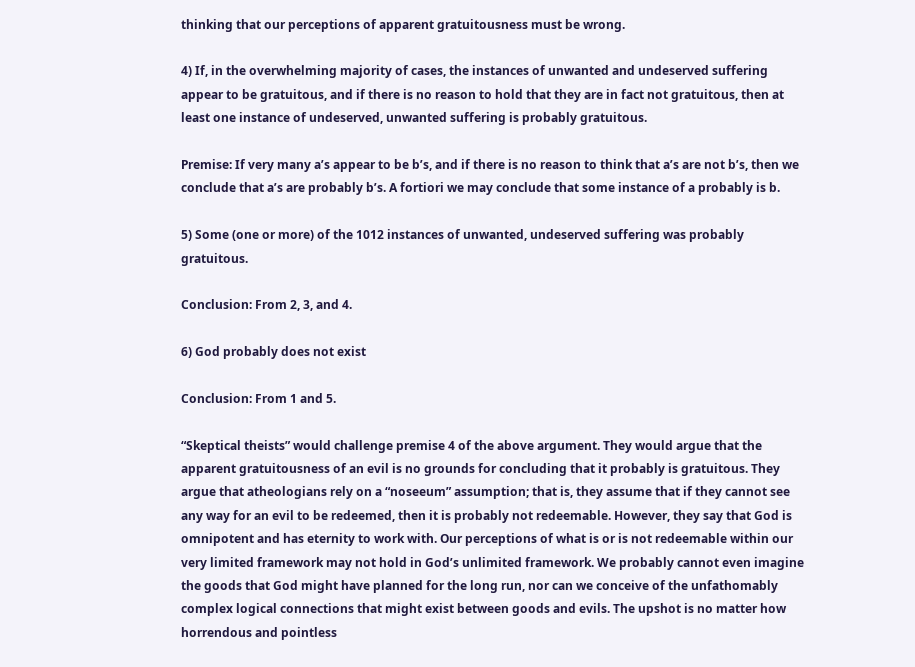thinking that our perceptions of apparent gratuitousness must be wrong.

4) If, in the overwhelming majority of cases, the instances of unwanted and undeserved suffering appear to be gratuitous, and if there is no reason to hold that they are in fact not gratuitous, then at least one instance of undeserved, unwanted suffering is probably gratuitous.

Premise: If very many a’s appear to be b’s, and if there is no reason to think that a’s are not b’s, then we conclude that a’s are probably b’s. A fortiori we may conclude that some instance of a probably is b.

5) Some (one or more) of the 1012 instances of unwanted, undeserved suffering was probably gratuitous.

Conclusion: From 2, 3, and 4.

6) God probably does not exist

Conclusion: From 1 and 5.

“Skeptical theists” would challenge premise 4 of the above argument. They would argue that the apparent gratuitousness of an evil is no grounds for concluding that it probably is gratuitous. They argue that atheologians rely on a “noseeum” assumption; that is, they assume that if they cannot see any way for an evil to be redeemed, then it is probably not redeemable. However, they say that God is omnipotent and has eternity to work with. Our perceptions of what is or is not redeemable within our very limited framework may not hold in God’s unlimited framework. We probably cannot even imagine the goods that God might have planned for the long run, nor can we conceive of the unfathomably complex logical connections that might exist between goods and evils. The upshot is no matter how horrendous and pointless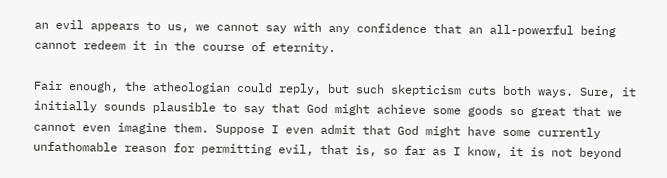an evil appears to us, we cannot say with any confidence that an all-powerful being cannot redeem it in the course of eternity.

Fair enough, the atheologian could reply, but such skepticism cuts both ways. Sure, it initially sounds plausible to say that God might achieve some goods so great that we cannot even imagine them. Suppose I even admit that God might have some currently unfathomable reason for permitting evil, that is, so far as I know, it is not beyond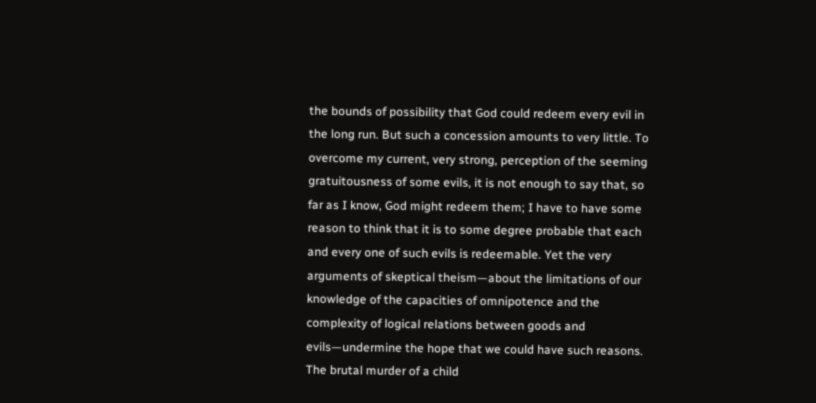the bounds of possibility that God could redeem every evil in the long run. But such a concession amounts to very little. To overcome my current, very strong, perception of the seeming gratuitousness of some evils, it is not enough to say that, so far as I know, God might redeem them; I have to have some reason to think that it is to some degree probable that each and every one of such evils is redeemable. Yet the very arguments of skeptical theism—about the limitations of our knowledge of the capacities of omnipotence and the complexity of logical relations between goods and evils—undermine the hope that we could have such reasons. The brutal murder of a child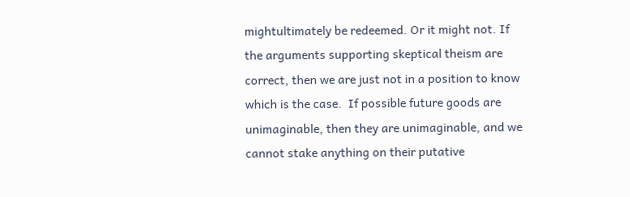mightultimately be redeemed. Or it might not. If the arguments supporting skeptical theism are correct, then we are just not in a position to know which is the case.  If possible future goods are unimaginable, then they are unimaginable, and we cannot stake anything on their putative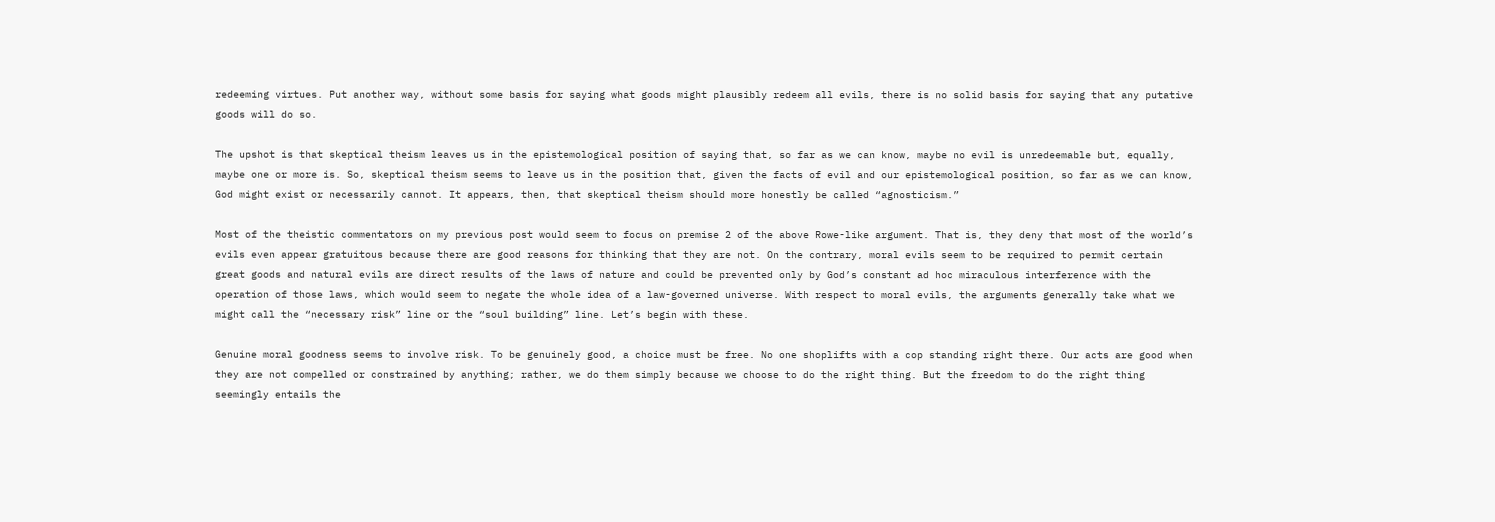redeeming virtues. Put another way, without some basis for saying what goods might plausibly redeem all evils, there is no solid basis for saying that any putative goods will do so.

The upshot is that skeptical theism leaves us in the epistemological position of saying that, so far as we can know, maybe no evil is unredeemable but, equally, maybe one or more is. So, skeptical theism seems to leave us in the position that, given the facts of evil and our epistemological position, so far as we can know, God might exist or necessarily cannot. It appears, then, that skeptical theism should more honestly be called “agnosticism.”

Most of the theistic commentators on my previous post would seem to focus on premise 2 of the above Rowe-like argument. That is, they deny that most of the world’s evils even appear gratuitous because there are good reasons for thinking that they are not. On the contrary, moral evils seem to be required to permit certain great goods and natural evils are direct results of the laws of nature and could be prevented only by God’s constant ad hoc miraculous interference with the operation of those laws, which would seem to negate the whole idea of a law-governed universe. With respect to moral evils, the arguments generally take what we might call the “necessary risk” line or the “soul building” line. Let’s begin with these.

Genuine moral goodness seems to involve risk. To be genuinely good, a choice must be free. No one shoplifts with a cop standing right there. Our acts are good when they are not compelled or constrained by anything; rather, we do them simply because we choose to do the right thing. But the freedom to do the right thing seemingly entails the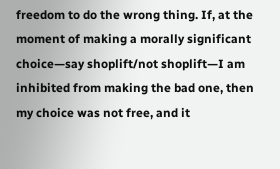freedom to do the wrong thing. If, at the moment of making a morally significant choice—say shoplift/not shoplift—I am inhibited from making the bad one, then my choice was not free, and it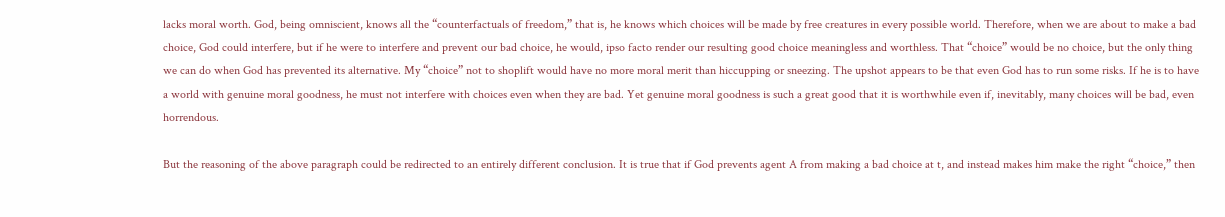lacks moral worth. God, being omniscient, knows all the “counterfactuals of freedom,” that is, he knows which choices will be made by free creatures in every possible world. Therefore, when we are about to make a bad choice, God could interfere, but if he were to interfere and prevent our bad choice, he would, ipso facto render our resulting good choice meaningless and worthless. That “choice” would be no choice, but the only thing we can do when God has prevented its alternative. My “choice” not to shoplift would have no more moral merit than hiccupping or sneezing. The upshot appears to be that even God has to run some risks. If he is to have a world with genuine moral goodness, he must not interfere with choices even when they are bad. Yet genuine moral goodness is such a great good that it is worthwhile even if, inevitably, many choices will be bad, even horrendous.

But the reasoning of the above paragraph could be redirected to an entirely different conclusion. It is true that if God prevents agent A from making a bad choice at t, and instead makes him make the right “choice,” then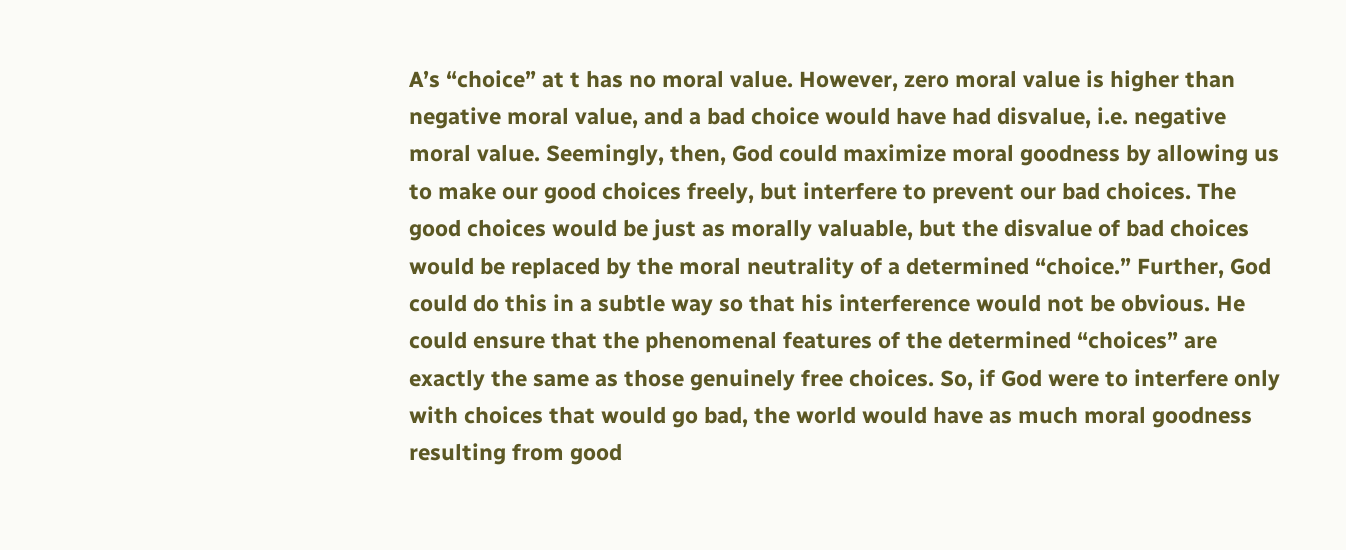A’s “choice” at t has no moral value. However, zero moral value is higher than negative moral value, and a bad choice would have had disvalue, i.e. negative moral value. Seemingly, then, God could maximize moral goodness by allowing us to make our good choices freely, but interfere to prevent our bad choices. The good choices would be just as morally valuable, but the disvalue of bad choices would be replaced by the moral neutrality of a determined “choice.” Further, God could do this in a subtle way so that his interference would not be obvious. He could ensure that the phenomenal features of the determined “choices” are exactly the same as those genuinely free choices. So, if God were to interfere only with choices that would go bad, the world would have as much moral goodness resulting from good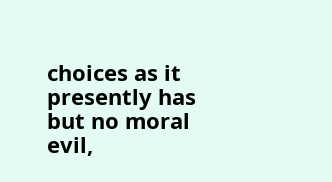choices as it presently has but no moral evil,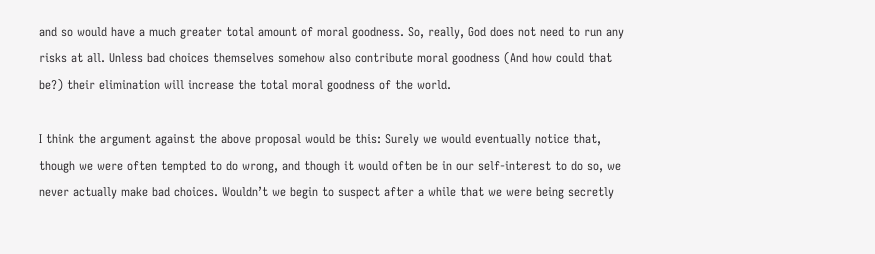and so would have a much greater total amount of moral goodness. So, really, God does not need to run any risks at all. Unless bad choices themselves somehow also contribute moral goodness (And how could that be?) their elimination will increase the total moral goodness of the world.

I think the argument against the above proposal would be this: Surely we would eventually notice that, though we were often tempted to do wrong, and though it would often be in our self-interest to do so, we never actually make bad choices. Wouldn’t we begin to suspect after a while that we were being secretly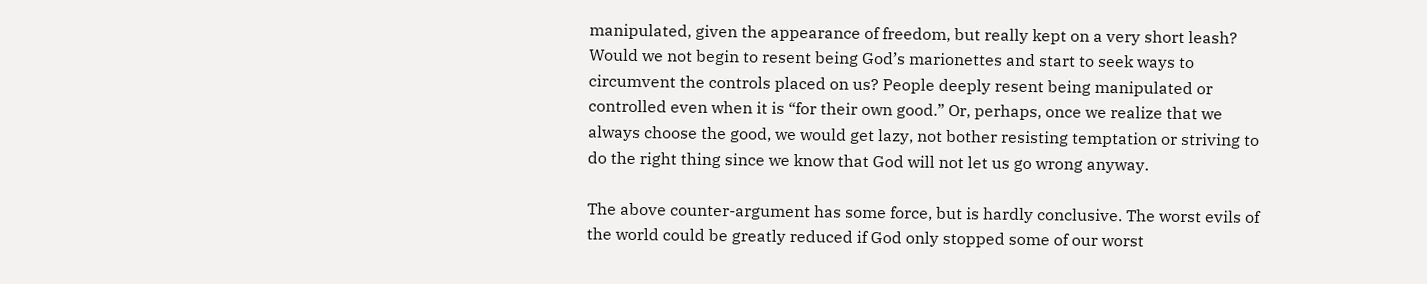manipulated, given the appearance of freedom, but really kept on a very short leash? Would we not begin to resent being God’s marionettes and start to seek ways to circumvent the controls placed on us? People deeply resent being manipulated or controlled even when it is “for their own good.” Or, perhaps, once we realize that we always choose the good, we would get lazy, not bother resisting temptation or striving to do the right thing since we know that God will not let us go wrong anyway.

The above counter-argument has some force, but is hardly conclusive. The worst evils of the world could be greatly reduced if God only stopped some of our worst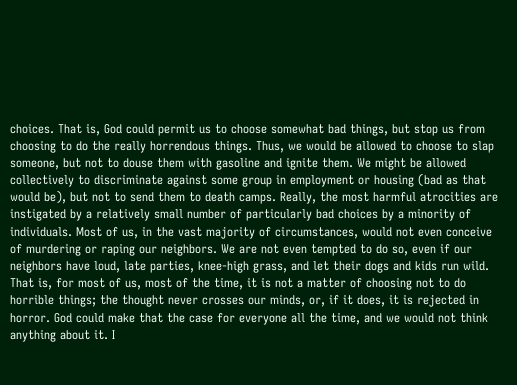choices. That is, God could permit us to choose somewhat bad things, but stop us from choosing to do the really horrendous things. Thus, we would be allowed to choose to slap someone, but not to douse them with gasoline and ignite them. We might be allowed collectively to discriminate against some group in employment or housing (bad as that would be), but not to send them to death camps. Really, the most harmful atrocities are instigated by a relatively small number of particularly bad choices by a minority of individuals. Most of us, in the vast majority of circumstances, would not even conceive of murdering or raping our neighbors. We are not even tempted to do so, even if our neighbors have loud, late parties, knee-high grass, and let their dogs and kids run wild. That is, for most of us, most of the time, it is not a matter of choosing not to do horrible things; the thought never crosses our minds, or, if it does, it is rejected in horror. God could make that the case for everyone all the time, and we would not think anything about it. I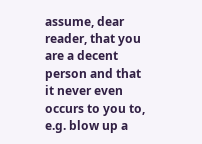assume, dear reader, that you are a decent person and that it never even occurs to you to, e.g. blow up a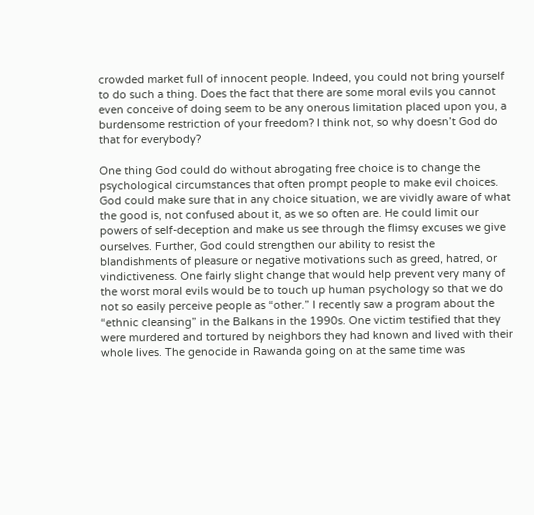crowded market full of innocent people. Indeed, you could not bring yourself to do such a thing. Does the fact that there are some moral evils you cannot even conceive of doing seem to be any onerous limitation placed upon you, a burdensome restriction of your freedom? I think not, so why doesn’t God do that for everybody?

One thing God could do without abrogating free choice is to change the psychological circumstances that often prompt people to make evil choices. God could make sure that in any choice situation, we are vividly aware of what the good is, not confused about it, as we so often are. He could limit our powers of self-deception and make us see through the flimsy excuses we give ourselves. Further, God could strengthen our ability to resist the blandishments of pleasure or negative motivations such as greed, hatred, or vindictiveness. One fairly slight change that would help prevent very many of the worst moral evils would be to touch up human psychology so that we do not so easily perceive people as “other.” I recently saw a program about the “ethnic cleansing” in the Balkans in the 1990s. One victim testified that they were murdered and tortured by neighbors they had known and lived with their whole lives. The genocide in Rawanda going on at the same time was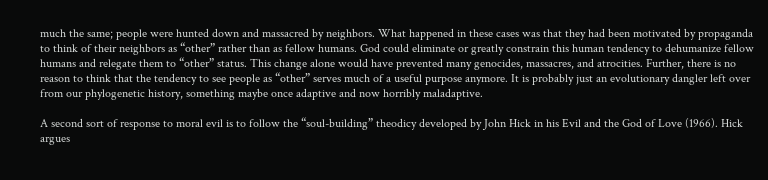much the same; people were hunted down and massacred by neighbors. What happened in these cases was that they had been motivated by propaganda to think of their neighbors as “other” rather than as fellow humans. God could eliminate or greatly constrain this human tendency to dehumanize fellow humans and relegate them to “other” status. This change alone would have prevented many genocides, massacres, and atrocities. Further, there is no reason to think that the tendency to see people as “other” serves much of a useful purpose anymore. It is probably just an evolutionary dangler left over from our phylogenetic history, something maybe once adaptive and now horribly maladaptive.

A second sort of response to moral evil is to follow the “soul-building” theodicy developed by John Hick in his Evil and the God of Love (1966). Hick argues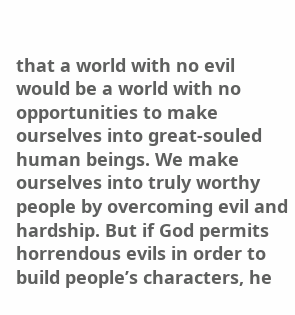that a world with no evil would be a world with no opportunities to make ourselves into great-souled human beings. We make ourselves into truly worthy people by overcoming evil and hardship. But if God permits horrendous evils in order to build people’s characters, he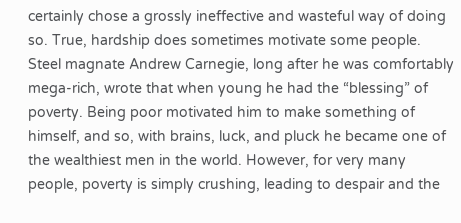certainly chose a grossly ineffective and wasteful way of doing so. True, hardship does sometimes motivate some people. Steel magnate Andrew Carnegie, long after he was comfortably mega-rich, wrote that when young he had the “blessing” of poverty. Being poor motivated him to make something of himself, and so, with brains, luck, and pluck he became one of the wealthiest men in the world. However, for very many people, poverty is simply crushing, leading to despair and the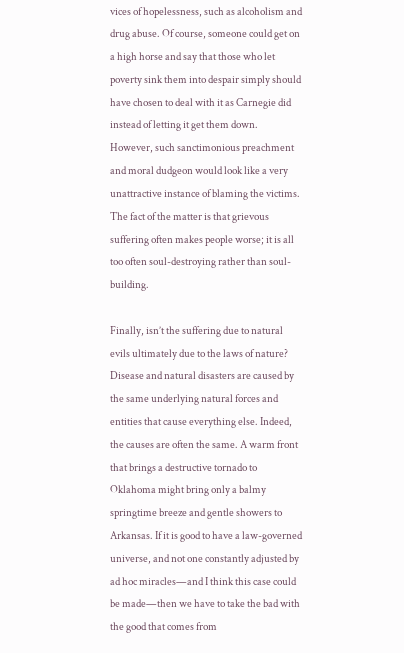vices of hopelessness, such as alcoholism and drug abuse. Of course, someone could get on a high horse and say that those who let poverty sink them into despair simply should have chosen to deal with it as Carnegie did instead of letting it get them down. However, such sanctimonious preachment and moral dudgeon would look like a very unattractive instance of blaming the victims. The fact of the matter is that grievous suffering often makes people worse; it is all too often soul-destroying rather than soul-building.

Finally, isn’t the suffering due to natural evils ultimately due to the laws of nature? Disease and natural disasters are caused by the same underlying natural forces and entities that cause everything else. Indeed, the causes are often the same. A warm front that brings a destructive tornado to Oklahoma might bring only a balmy springtime breeze and gentle showers to Arkansas. If it is good to have a law-governed universe, and not one constantly adjusted by ad hoc miracles—and I think this case could be made—then we have to take the bad with the good that comes from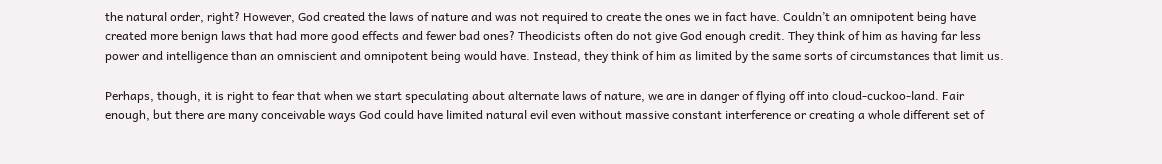the natural order, right? However, God created the laws of nature and was not required to create the ones we in fact have. Couldn’t an omnipotent being have created more benign laws that had more good effects and fewer bad ones? Theodicists often do not give God enough credit. They think of him as having far less power and intelligence than an omniscient and omnipotent being would have. Instead, they think of him as limited by the same sorts of circumstances that limit us.

Perhaps, though, it is right to fear that when we start speculating about alternate laws of nature, we are in danger of flying off into cloud-cuckoo-land. Fair enough, but there are many conceivable ways God could have limited natural evil even without massive constant interference or creating a whole different set of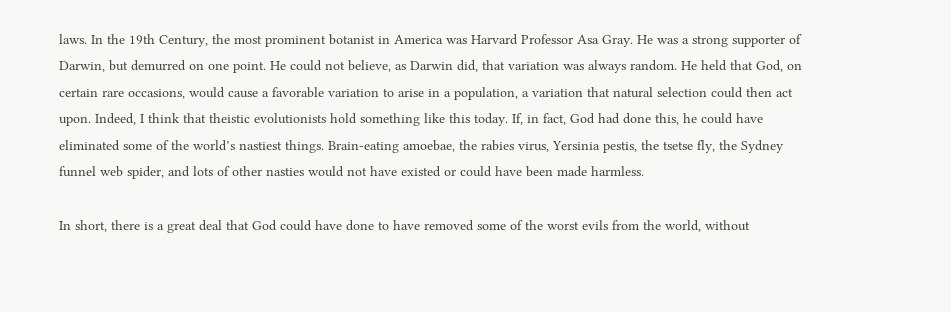laws. In the 19th Century, the most prominent botanist in America was Harvard Professor Asa Gray. He was a strong supporter of Darwin, but demurred on one point. He could not believe, as Darwin did, that variation was always random. He held that God, on certain rare occasions, would cause a favorable variation to arise in a population, a variation that natural selection could then act upon. Indeed, I think that theistic evolutionists hold something like this today. If, in fact, God had done this, he could have eliminated some of the world’s nastiest things. Brain-eating amoebae, the rabies virus, Yersinia pestis, the tsetse fly, the Sydney funnel web spider, and lots of other nasties would not have existed or could have been made harmless.

In short, there is a great deal that God could have done to have removed some of the worst evils from the world, without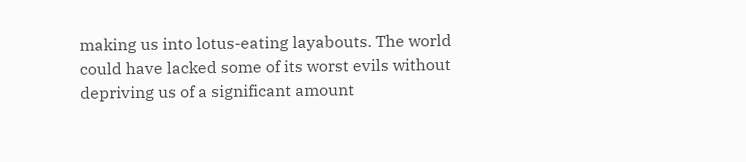making us into lotus-eating layabouts. The world could have lacked some of its worst evils without depriving us of a significant amount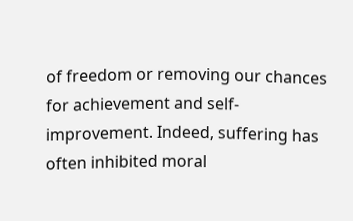of freedom or removing our chances for achievement and self-improvement. Indeed, suffering has often inhibited moral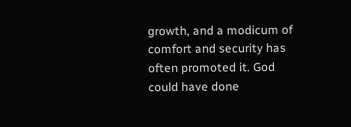growth, and a modicum of comfort and security has often promoted it. God could have done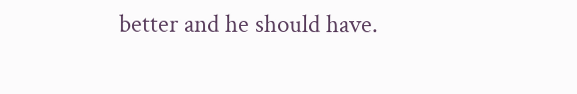better and he should have.